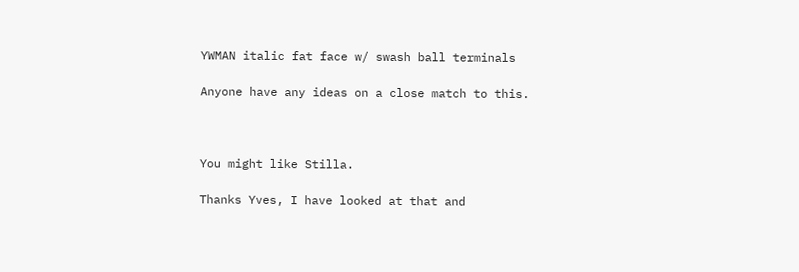YWMAN italic fat face w/ swash ball terminals

Anyone have any ideas on a close match to this.



You might like Stilla.

Thanks Yves, I have looked at that and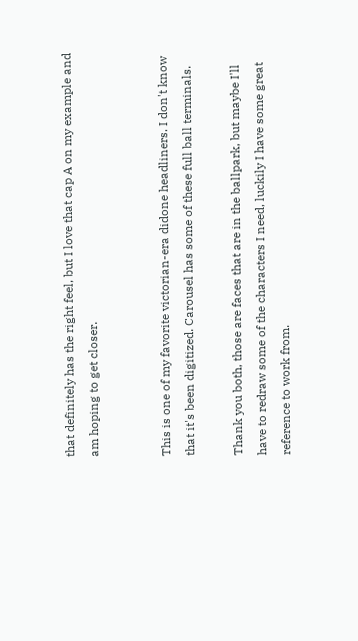that definitely has the right feel, but I love that cap A on my example and am hoping to get closer.


This is one of my favorite victorian-era didone headliners. I don't know that it's been digitized. Carousel has some of these full ball terminals.

Thank you both, those are faces that are in the ballpark, but maybe I'll have to redraw some of the characters I need, luckily I have some great reference to work from.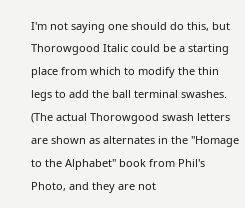I'm not saying one should do this, but Thorowgood Italic could be a starting place from which to modify the thin legs to add the ball terminal swashes. (The actual Thorowgood swash letters are shown as alternates in the "Homage to the Alphabet" book from Phil's Photo, and they are not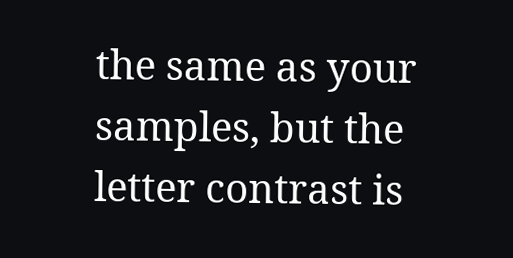the same as your samples, but the letter contrast is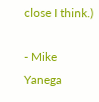close I think.)

- Mike Yanega